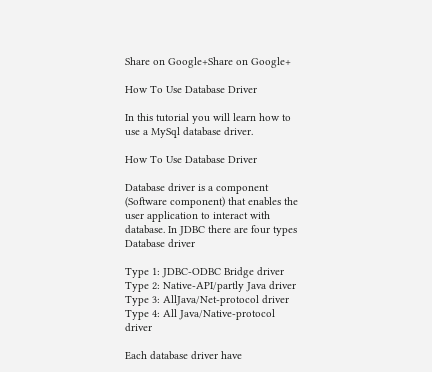Share on Google+Share on Google+

How To Use Database Driver

In this tutorial you will learn how to use a MySql database driver.

How To Use Database Driver

Database driver is a component (Software component) that enables the user application to interact with database. In JDBC there are four types Database driver

Type 1: JDBC-ODBC Bridge driver
Type 2: Native-API/partly Java driver
Type 3: AllJava/Net-protocol driver
Type 4: All Java/Native-protocol driver

Each database driver have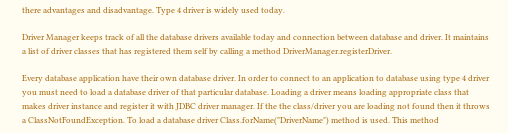there advantages and disadvantage. Type 4 driver is widely used today.

Driver Manager keeps track of all the database drivers available today and connection between database and driver. It maintains a list of driver classes that has registered them self by calling a method DriverManager.registerDriver.

Every database application have their own database driver. In order to connect to an application to database using type 4 driver you must need to load a database driver of that particular database. Loading a driver means loading appropriate class that makes driver instance and register it with JDBC driver manager. If the the class/driver you are loading not found then it throws a ClassNotFoundException. To load a database driver Class.forName("DriverName") method is used. This method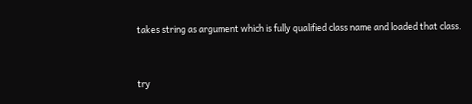takes string as argument which is fully qualified class name and loaded that class.


try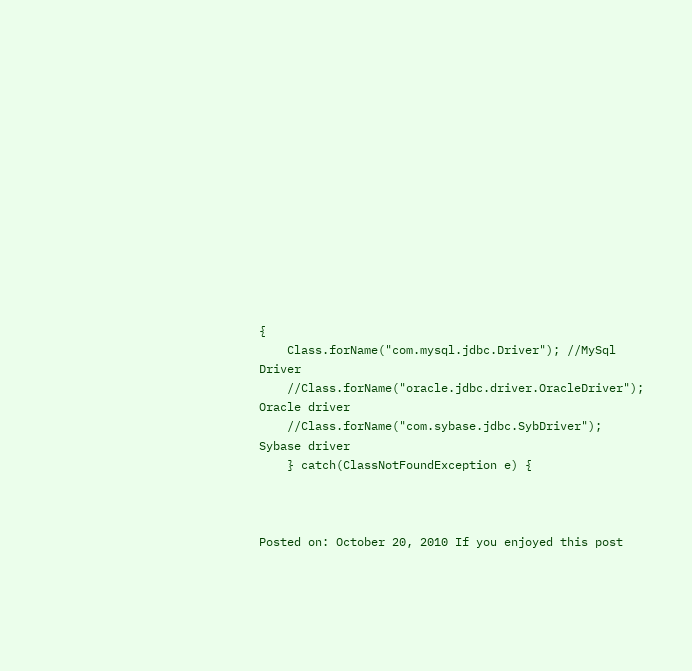{
    Class.forName("com.mysql.jdbc.Driver"); //MySql Driver
    //Class.forName("oracle.jdbc.driver.OracleDriver"); Oracle driver
    //Class.forName("com.sybase.jdbc.SybDriver"); Sybase driver
    } catch(ClassNotFoundException e) {



Posted on: October 20, 2010 If you enjoyed this post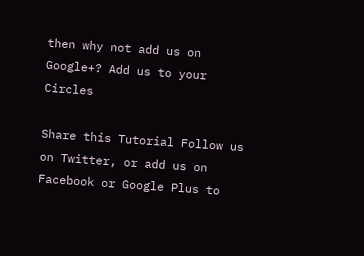then why not add us on Google+? Add us to your Circles

Share this Tutorial Follow us on Twitter, or add us on Facebook or Google Plus to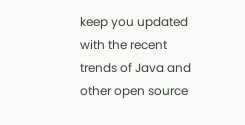keep you updated with the recent trends of Java and other open source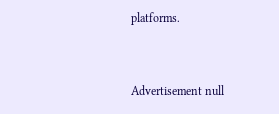platforms.


Advertisement null